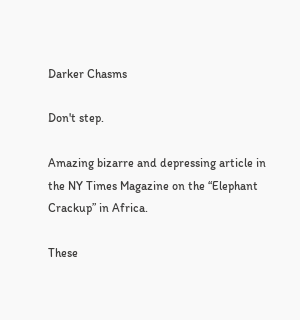Darker Chasms

Don't step.

Amazing bizarre and depressing article in the NY Times Magazine on the “Elephant Crackup” in Africa.

These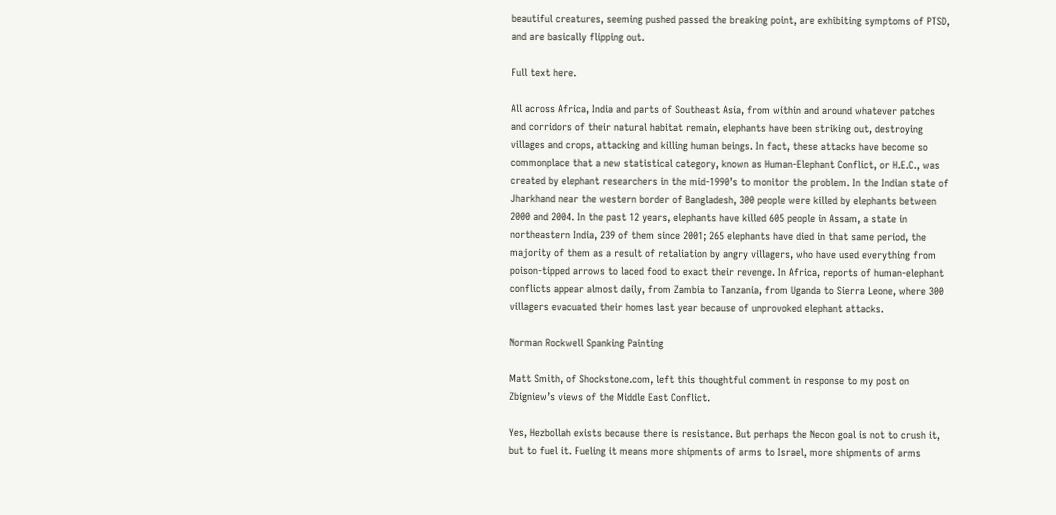beautiful creatures, seeming pushed passed the breaking point, are exhibiting symptoms of PTSD, and are basically flipping out.

Full text here.

All across Africa, India and parts of Southeast Asia, from within and around whatever patches and corridors of their natural habitat remain, elephants have been striking out, destroying villages and crops, attacking and killing human beings. In fact, these attacks have become so commonplace that a new statistical category, known as Human-Elephant Conflict, or H.E.C., was created by elephant researchers in the mid-1990’s to monitor the problem. In the Indian state of Jharkhand near the western border of Bangladesh, 300 people were killed by elephants between 2000 and 2004. In the past 12 years, elephants have killed 605 people in Assam, a state in northeastern India, 239 of them since 2001; 265 elephants have died in that same period, the majority of them as a result of retaliation by angry villagers, who have used everything from poison-tipped arrows to laced food to exact their revenge. In Africa, reports of human-elephant conflicts appear almost daily, from Zambia to Tanzania, from Uganda to Sierra Leone, where 300 villagers evacuated their homes last year because of unprovoked elephant attacks.

Norman Rockwell Spanking Painting

Matt Smith, of Shockstone.com, left this thoughtful comment in response to my post on Zbigniew’s views of the Middle East Conflict.

Yes, Hezbollah exists because there is resistance. But perhaps the Necon goal is not to crush it, but to fuel it. Fueling it means more shipments of arms to Israel, more shipments of arms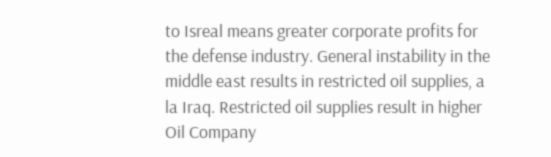to Isreal means greater corporate profits for the defense industry. General instability in the middle east results in restricted oil supplies, a la Iraq. Restricted oil supplies result in higher Oil Company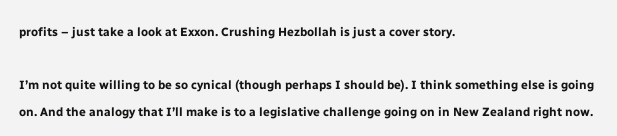profits – just take a look at Exxon. Crushing Hezbollah is just a cover story.

I’m not quite willing to be so cynical (though perhaps I should be). I think something else is going on. And the analogy that I’ll make is to a legislative challenge going on in New Zealand right now.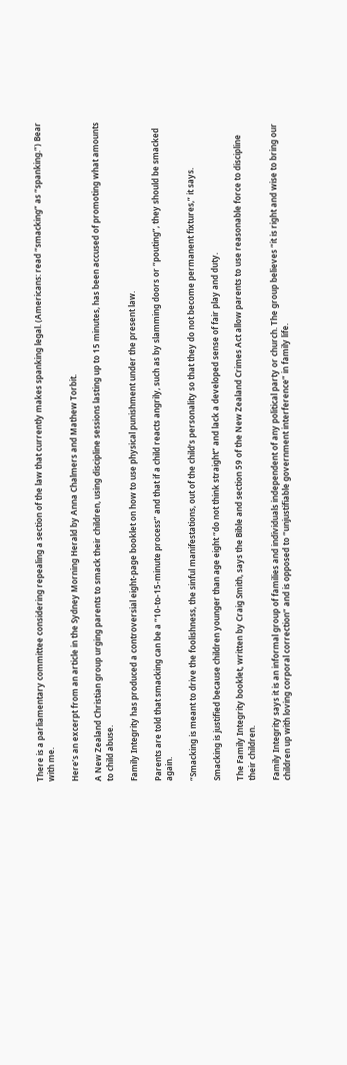There is a parliamentary committee considering repealing a section of the law that currently makes spanking legal. (Americans: read “smacking” as “spanking.”) Bear with me.

Here’s an excerpt from an article in the Sydney Morning Herald by Anna Chalmers and Mathew Torbit.

A New Zealand Christian group urging parents to smack their children, using discipline sessions lasting up to 15 minutes, has been accused of promoting what amounts to child abuse.

Family Integrity has produced a controversial eight-page booklet on how to use physical punishment under the present law.

Parents are told that smacking can be a “10-to-15-minute process” and that if a child reacts angrily, such as by slamming doors or “pouting”, they should be smacked again.

“Smacking is meant to drive the foolishness, the sinful manifestations, out of the child’s personality so that they do not become permanent fixtures,” it says.

Smacking is justified because children younger than age eight “do not think straight” and lack a developed sense of fair play and duty.

The Family Integrity booklet, written by Craig Smith, says the Bible and section 59 of the New Zealand Crimes Act allow parents to use reasonable force to discipline their children.

Family Integrity says it is an informal group of families and individuals independent of any political party or church. The group believes “it is right and wise to bring our children up with loving corporal correction” and is opposed to “unjustifiable government interference” in family life.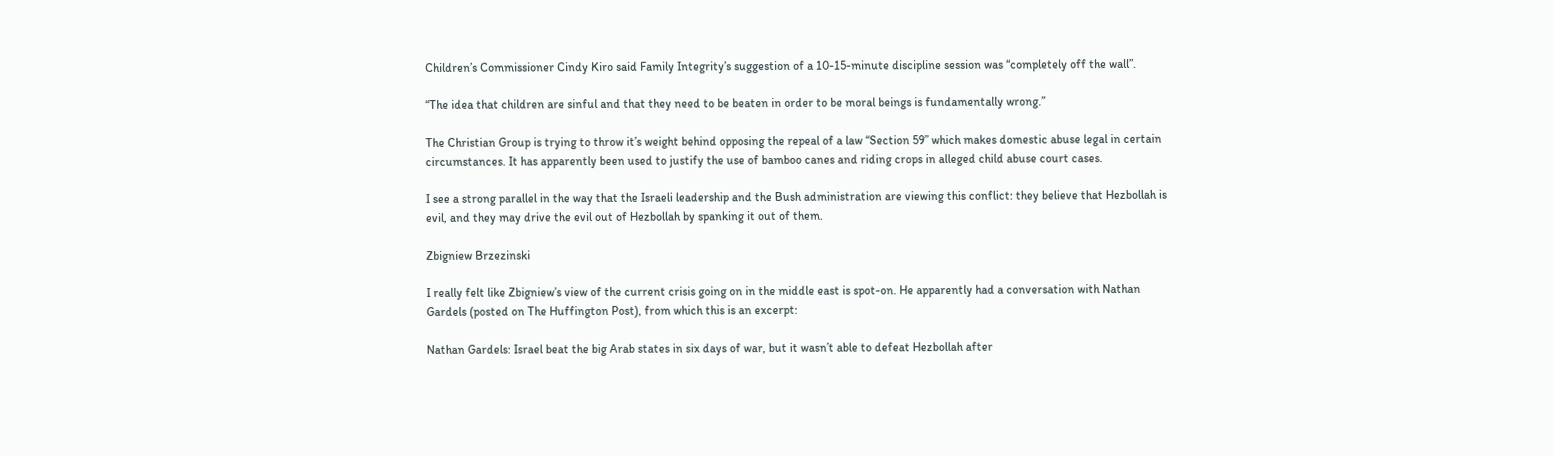Children’s Commissioner Cindy Kiro said Family Integrity’s suggestion of a 10-15-minute discipline session was “completely off the wall”.

“The idea that children are sinful and that they need to be beaten in order to be moral beings is fundamentally wrong.”

The Christian Group is trying to throw it’s weight behind opposing the repeal of a law “Section 59” which makes domestic abuse legal in certain circumstances. It has apparently been used to justify the use of bamboo canes and riding crops in alleged child abuse court cases.

I see a strong parallel in the way that the Israeli leadership and the Bush administration are viewing this conflict: they believe that Hezbollah is evil, and they may drive the evil out of Hezbollah by spanking it out of them.

Zbigniew Brzezinski

I really felt like Zbigniew’s view of the current crisis going on in the middle east is spot-on. He apparently had a conversation with Nathan Gardels (posted on The Huffington Post), from which this is an excerpt:

Nathan Gardels: Israel beat the big Arab states in six days of war, but it wasn’t able to defeat Hezbollah after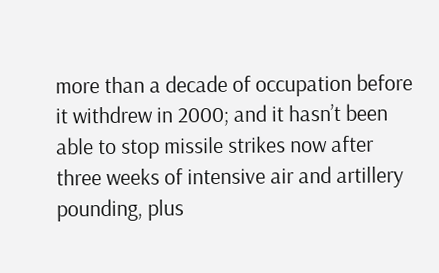more than a decade of occupation before it withdrew in 2000; and it hasn’t been able to stop missile strikes now after three weeks of intensive air and artillery pounding, plus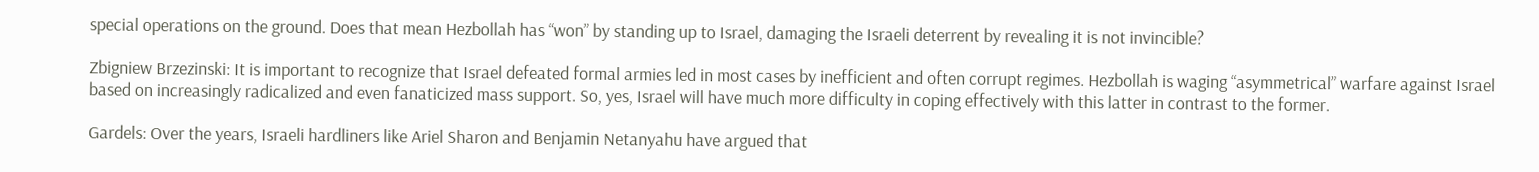special operations on the ground. Does that mean Hezbollah has “won” by standing up to Israel, damaging the Israeli deterrent by revealing it is not invincible?

Zbigniew Brzezinski: It is important to recognize that Israel defeated formal armies led in most cases by inefficient and often corrupt regimes. Hezbollah is waging “asymmetrical” warfare against Israel based on increasingly radicalized and even fanaticized mass support. So, yes, Israel will have much more difficulty in coping effectively with this latter in contrast to the former.

Gardels: Over the years, Israeli hardliners like Ariel Sharon and Benjamin Netanyahu have argued that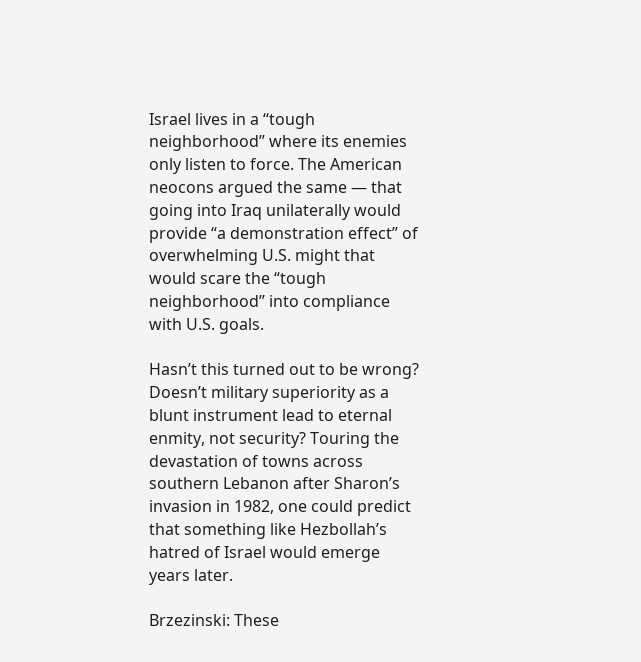Israel lives in a “tough neighborhood” where its enemies only listen to force. The American neocons argued the same — that going into Iraq unilaterally would provide “a demonstration effect” of overwhelming U.S. might that would scare the “tough neighborhood” into compliance with U.S. goals.

Hasn’t this turned out to be wrong? Doesn’t military superiority as a blunt instrument lead to eternal enmity, not security? Touring the devastation of towns across southern Lebanon after Sharon’s invasion in 1982, one could predict that something like Hezbollah’s hatred of Israel would emerge years later.

Brzezinski: These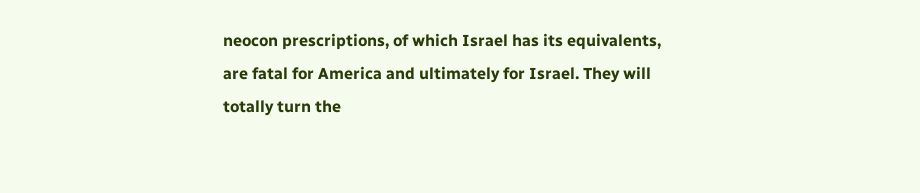neocon prescriptions, of which Israel has its equivalents, are fatal for America and ultimately for Israel. They will totally turn the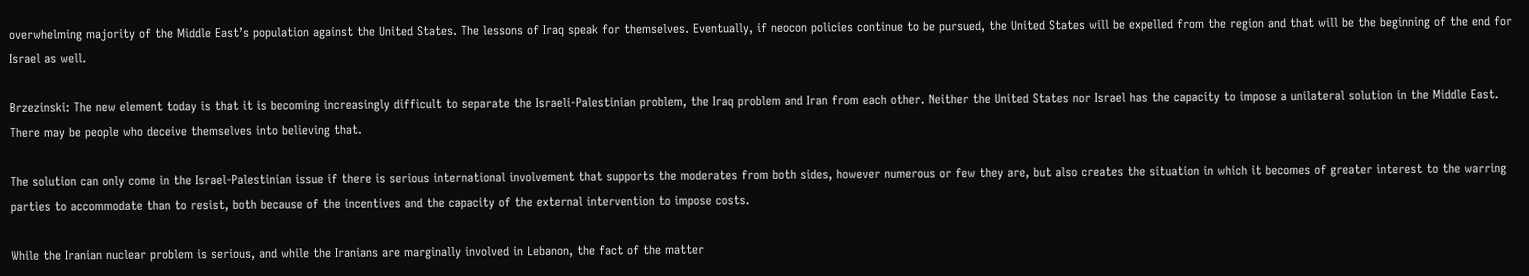overwhelming majority of the Middle East’s population against the United States. The lessons of Iraq speak for themselves. Eventually, if neocon policies continue to be pursued, the United States will be expelled from the region and that will be the beginning of the end for Israel as well.

Brzezinski: The new element today is that it is becoming increasingly difficult to separate the Israeli-Palestinian problem, the Iraq problem and Iran from each other. Neither the United States nor Israel has the capacity to impose a unilateral solution in the Middle East. There may be people who deceive themselves into believing that.

The solution can only come in the Israel-Palestinian issue if there is serious international involvement that supports the moderates from both sides, however numerous or few they are, but also creates the situation in which it becomes of greater interest to the warring parties to accommodate than to resist, both because of the incentives and the capacity of the external intervention to impose costs.

While the Iranian nuclear problem is serious, and while the Iranians are marginally involved in Lebanon, the fact of the matter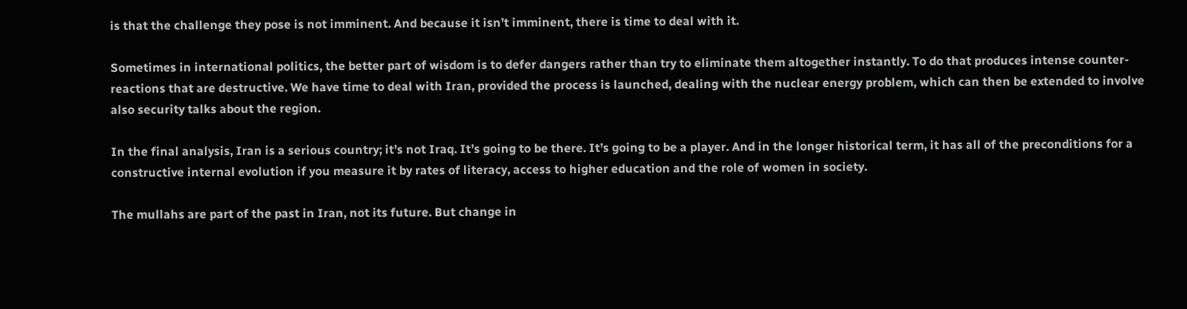is that the challenge they pose is not imminent. And because it isn’t imminent, there is time to deal with it.

Sometimes in international politics, the better part of wisdom is to defer dangers rather than try to eliminate them altogether instantly. To do that produces intense counter-reactions that are destructive. We have time to deal with Iran, provided the process is launched, dealing with the nuclear energy problem, which can then be extended to involve also security talks about the region.

In the final analysis, Iran is a serious country; it’s not Iraq. It’s going to be there. It’s going to be a player. And in the longer historical term, it has all of the preconditions for a constructive internal evolution if you measure it by rates of literacy, access to higher education and the role of women in society.

The mullahs are part of the past in Iran, not its future. But change in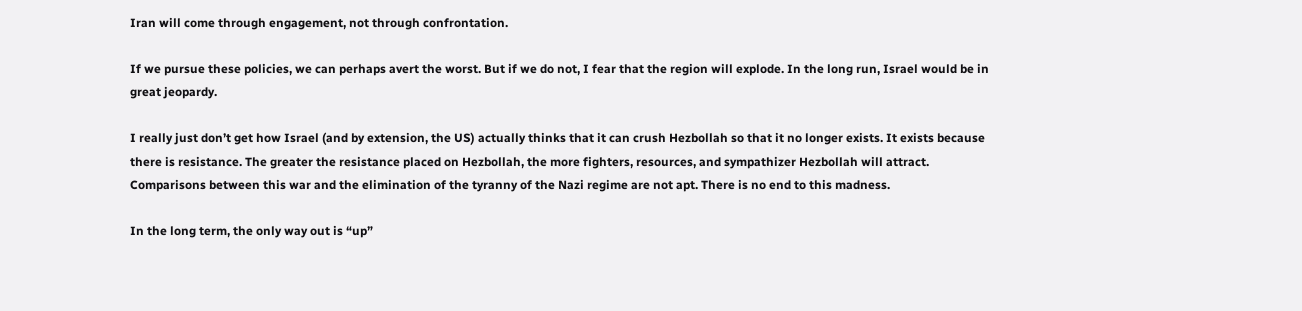Iran will come through engagement, not through confrontation.

If we pursue these policies, we can perhaps avert the worst. But if we do not, I fear that the region will explode. In the long run, Israel would be in great jeopardy.

I really just don’t get how Israel (and by extension, the US) actually thinks that it can crush Hezbollah so that it no longer exists. It exists because there is resistance. The greater the resistance placed on Hezbollah, the more fighters, resources, and sympathizer Hezbollah will attract. Comparisons between this war and the elimination of the tyranny of the Nazi regime are not apt. There is no end to this madness.

In the long term, the only way out is “up”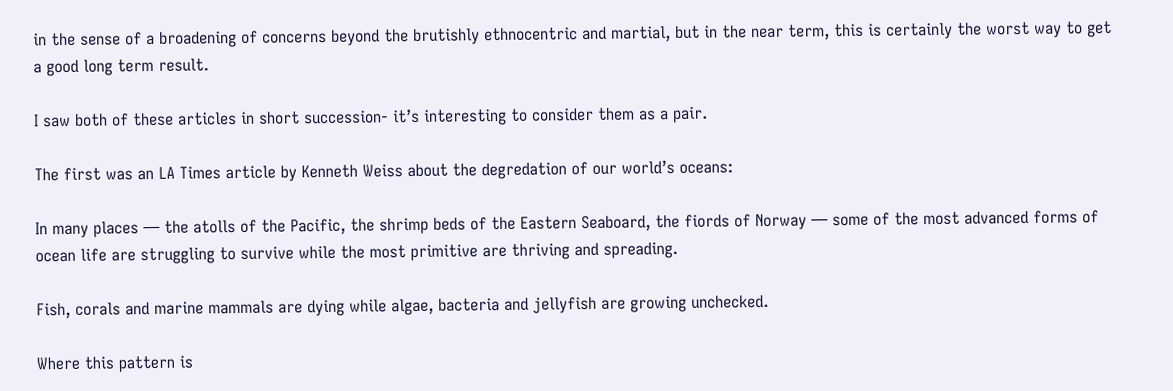in the sense of a broadening of concerns beyond the brutishly ethnocentric and martial, but in the near term, this is certainly the worst way to get a good long term result.

I saw both of these articles in short succession- it’s interesting to consider them as a pair.

The first was an LA Times article by Kenneth Weiss about the degredation of our world’s oceans:

In many places — the atolls of the Pacific, the shrimp beds of the Eastern Seaboard, the fiords of Norway — some of the most advanced forms of ocean life are struggling to survive while the most primitive are thriving and spreading.

Fish, corals and marine mammals are dying while algae, bacteria and jellyfish are growing unchecked.

Where this pattern is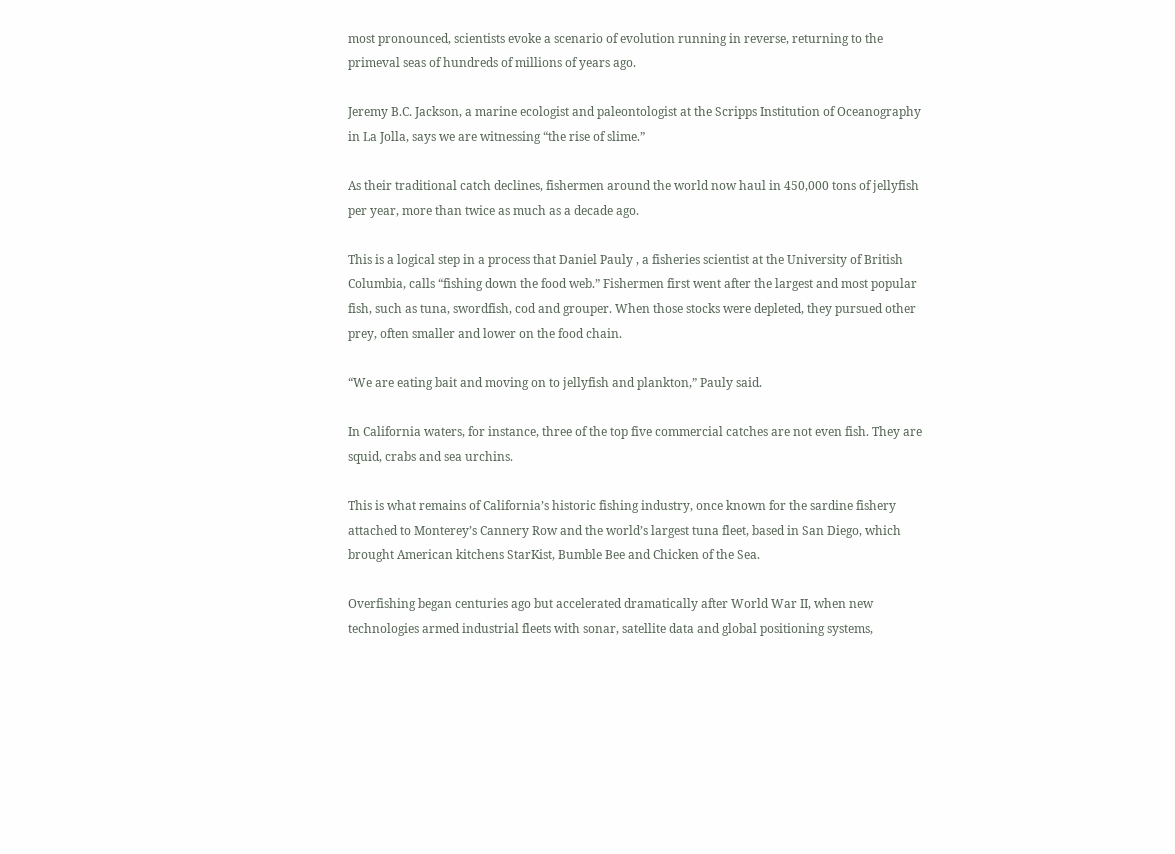most pronounced, scientists evoke a scenario of evolution running in reverse, returning to the primeval seas of hundreds of millions of years ago.

Jeremy B.C. Jackson, a marine ecologist and paleontologist at the Scripps Institution of Oceanography in La Jolla, says we are witnessing “the rise of slime.”

As their traditional catch declines, fishermen around the world now haul in 450,000 tons of jellyfish per year, more than twice as much as a decade ago.

This is a logical step in a process that Daniel Pauly , a fisheries scientist at the University of British Columbia, calls “fishing down the food web.” Fishermen first went after the largest and most popular fish, such as tuna, swordfish, cod and grouper. When those stocks were depleted, they pursued other prey, often smaller and lower on the food chain.

“We are eating bait and moving on to jellyfish and plankton,” Pauly said.

In California waters, for instance, three of the top five commercial catches are not even fish. They are squid, crabs and sea urchins.

This is what remains of California’s historic fishing industry, once known for the sardine fishery attached to Monterey’s Cannery Row and the world’s largest tuna fleet, based in San Diego, which brought American kitchens StarKist, Bumble Bee and Chicken of the Sea.

Overfishing began centuries ago but accelerated dramatically after World War II, when new technologies armed industrial fleets with sonar, satellite data and global positioning systems,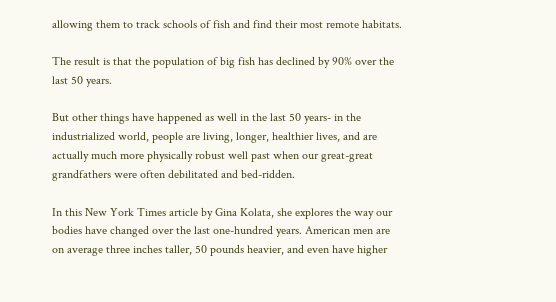allowing them to track schools of fish and find their most remote habitats.

The result is that the population of big fish has declined by 90% over the last 50 years.

But other things have happened as well in the last 50 years- in the industrialized world, people are living, longer, healthier lives, and are actually much more physically robust well past when our great-great grandfathers were often debilitated and bed-ridden.

In this New York Times article by Gina Kolata, she explores the way our bodies have changed over the last one-hundred years. American men are on average three inches taller, 50 pounds heavier, and even have higher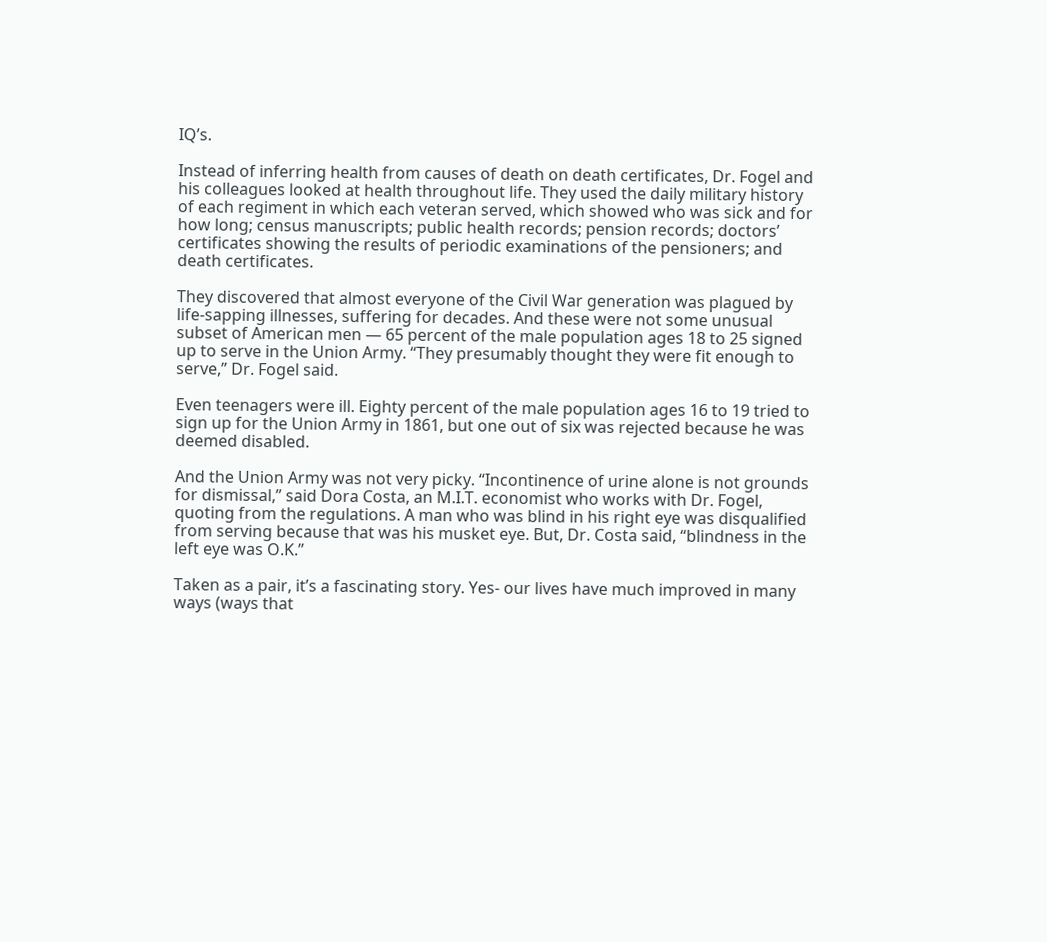IQ’s.

Instead of inferring health from causes of death on death certificates, Dr. Fogel and his colleagues looked at health throughout life. They used the daily military history of each regiment in which each veteran served, which showed who was sick and for how long; census manuscripts; public health records; pension records; doctors’ certificates showing the results of periodic examinations of the pensioners; and death certificates.

They discovered that almost everyone of the Civil War generation was plagued by life-sapping illnesses, suffering for decades. And these were not some unusual subset of American men — 65 percent of the male population ages 18 to 25 signed up to serve in the Union Army. “They presumably thought they were fit enough to serve,” Dr. Fogel said.

Even teenagers were ill. Eighty percent of the male population ages 16 to 19 tried to sign up for the Union Army in 1861, but one out of six was rejected because he was deemed disabled.

And the Union Army was not very picky. “Incontinence of urine alone is not grounds for dismissal,” said Dora Costa, an M.I.T. economist who works with Dr. Fogel, quoting from the regulations. A man who was blind in his right eye was disqualified from serving because that was his musket eye. But, Dr. Costa said, “blindness in the left eye was O.K.”

Taken as a pair, it’s a fascinating story. Yes- our lives have much improved in many ways (ways that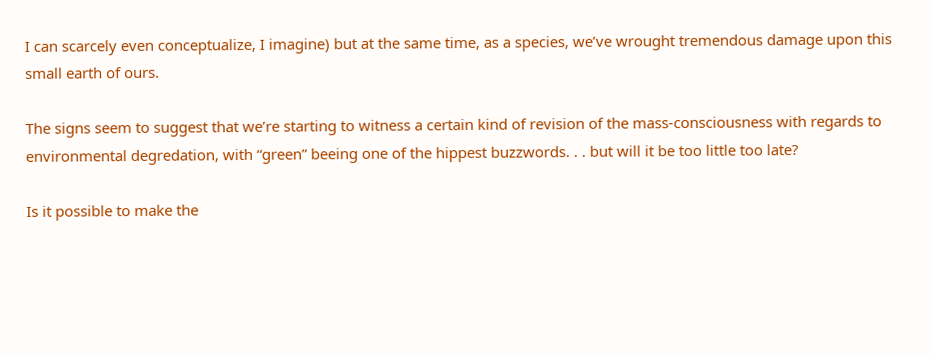I can scarcely even conceptualize, I imagine) but at the same time, as a species, we’ve wrought tremendous damage upon this small earth of ours.

The signs seem to suggest that we’re starting to witness a certain kind of revision of the mass-consciousness with regards to environmental degredation, with “green” beeing one of the hippest buzzwords. . . but will it be too little too late?

Is it possible to make the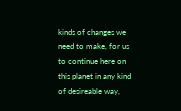kinds of changes we need to make, for us to continue here on this planet in any kind of desireable way,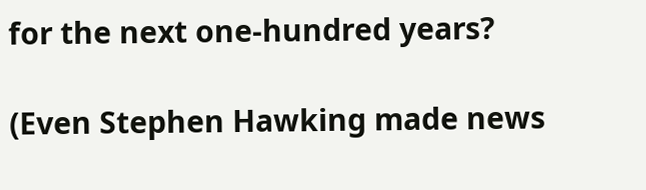for the next one-hundred years?

(Even Stephen Hawking made news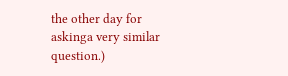the other day for askinga very similar question.)